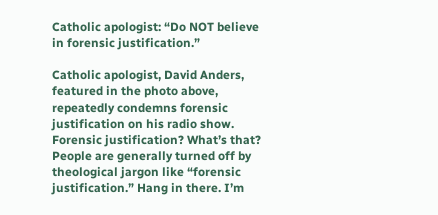Catholic apologist: “Do NOT believe in forensic justification.”

Catholic apologist, David Anders, featured in the photo above, repeatedly condemns forensic justification on his radio show. Forensic justification? What’s that? People are generally turned off by theological jargon like “forensic justification.” Hang in there. I’m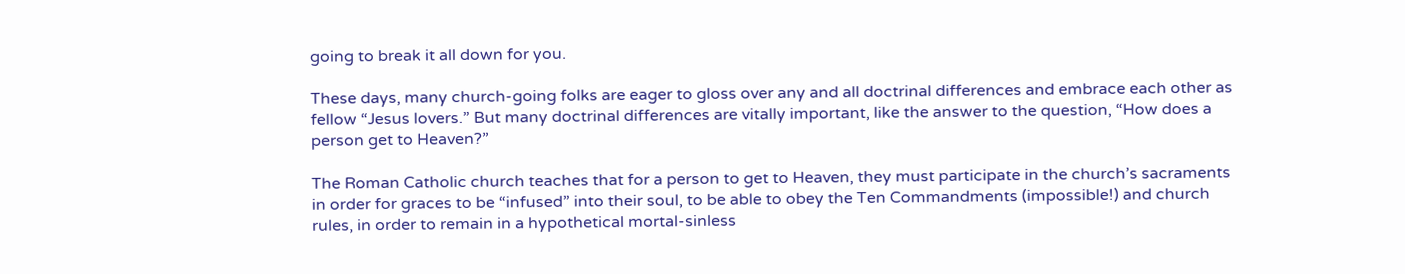going to break it all down for you.

These days, many church-going folks are eager to gloss over any and all doctrinal differences and embrace each other as fellow “Jesus lovers.” But many doctrinal differences are vitally important, like the answer to the question, “How does a person get to Heaven?”

The Roman Catholic church teaches that for a person to get to Heaven, they must participate in the church’s sacraments in order for graces to be “infused” into their soul, to be able to obey the Ten Commandments (impossible!) and church rules, in order to remain in a hypothetical mortal-sinless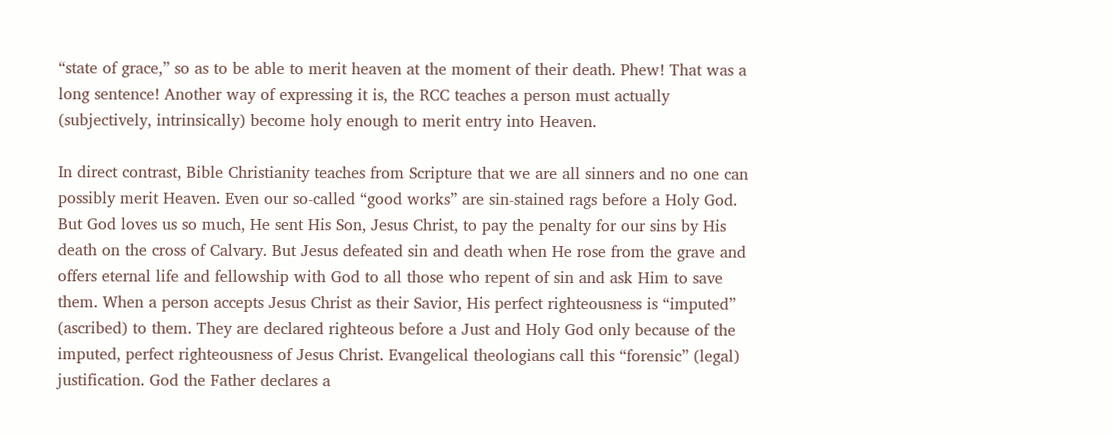“state of grace,” so as to be able to merit heaven at the moment of their death. Phew! That was a long sentence! Another way of expressing it is, the RCC teaches a person must actually (subjectively, intrinsically) become holy enough to merit entry into Heaven.

In direct contrast, Bible Christianity teaches from Scripture that we are all sinners and no one can possibly merit Heaven. Even our so-called “good works” are sin-stained rags before a Holy God. But God loves us so much, He sent His Son, Jesus Christ, to pay the penalty for our sins by His death on the cross of Calvary. But Jesus defeated sin and death when He rose from the grave and offers eternal life and fellowship with God to all those who repent of sin and ask Him to save them. When a person accepts Jesus Christ as their Savior, His perfect righteousness is “imputed” (ascribed) to them. They are declared righteous before a Just and Holy God only because of the imputed, perfect righteousness of Jesus Christ. Evangelical theologians call this “forensic” (legal) justification. God the Father declares a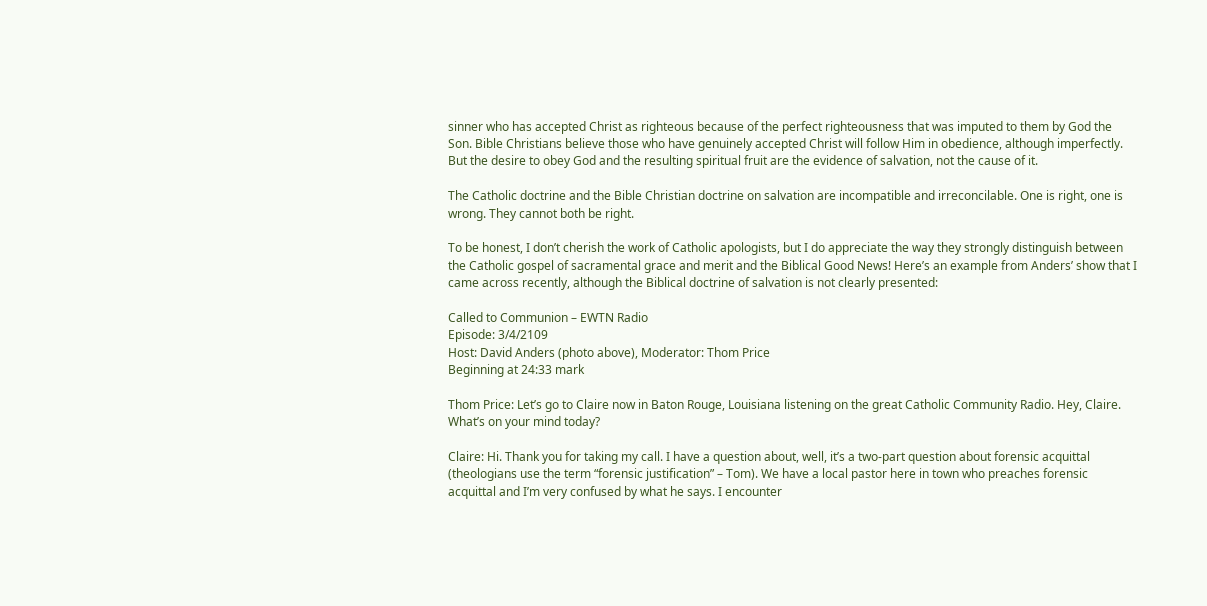sinner who has accepted Christ as righteous because of the perfect righteousness that was imputed to them by God the Son. Bible Christians believe those who have genuinely accepted Christ will follow Him in obedience, although imperfectly. But the desire to obey God and the resulting spiritual fruit are the evidence of salvation, not the cause of it.

The Catholic doctrine and the Bible Christian doctrine on salvation are incompatible and irreconcilable. One is right, one is wrong. They cannot both be right.

To be honest, I don’t cherish the work of Catholic apologists, but I do appreciate the way they strongly distinguish between the Catholic gospel of sacramental grace and merit and the Biblical Good News! Here’s an example from Anders’ show that I came across recently, although the Biblical doctrine of salvation is not clearly presented:

Called to Communion – EWTN Radio
Episode: 3/4/2109
Host: David Anders (photo above), Moderator: Thom Price
Beginning at 24:33 mark

Thom Price: Let’s go to Claire now in Baton Rouge, Louisiana listening on the great Catholic Community Radio. Hey, Claire. What’s on your mind today?

Claire: Hi. Thank you for taking my call. I have a question about, well, it’s a two-part question about forensic acquittal (theologians use the term “forensic justification” – Tom). We have a local pastor here in town who preaches forensic acquittal and I’m very confused by what he says. I encounter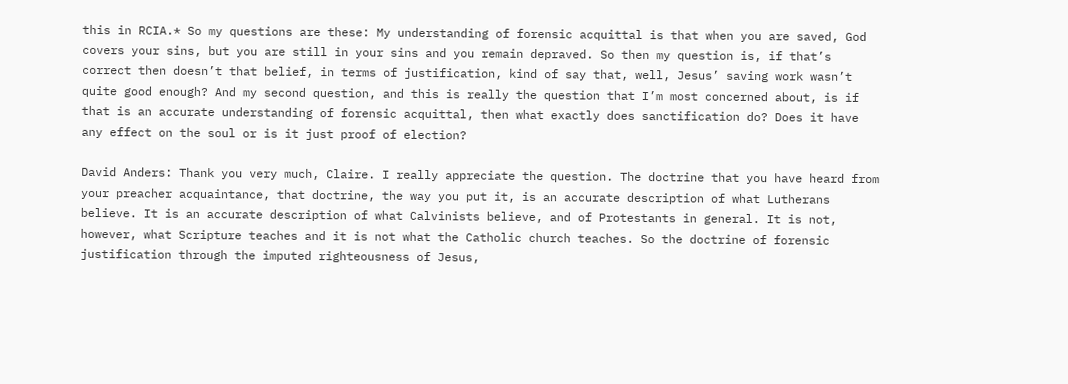this in RCIA.* So my questions are these: My understanding of forensic acquittal is that when you are saved, God covers your sins, but you are still in your sins and you remain depraved. So then my question is, if that’s correct then doesn’t that belief, in terms of justification, kind of say that, well, Jesus’ saving work wasn’t quite good enough? And my second question, and this is really the question that I’m most concerned about, is if that is an accurate understanding of forensic acquittal, then what exactly does sanctification do? Does it have any effect on the soul or is it just proof of election?

David Anders: Thank you very much, Claire. I really appreciate the question. The doctrine that you have heard from your preacher acquaintance, that doctrine, the way you put it, is an accurate description of what Lutherans believe. It is an accurate description of what Calvinists believe, and of Protestants in general. It is not, however, what Scripture teaches and it is not what the Catholic church teaches. So the doctrine of forensic justification through the imputed righteousness of Jesus,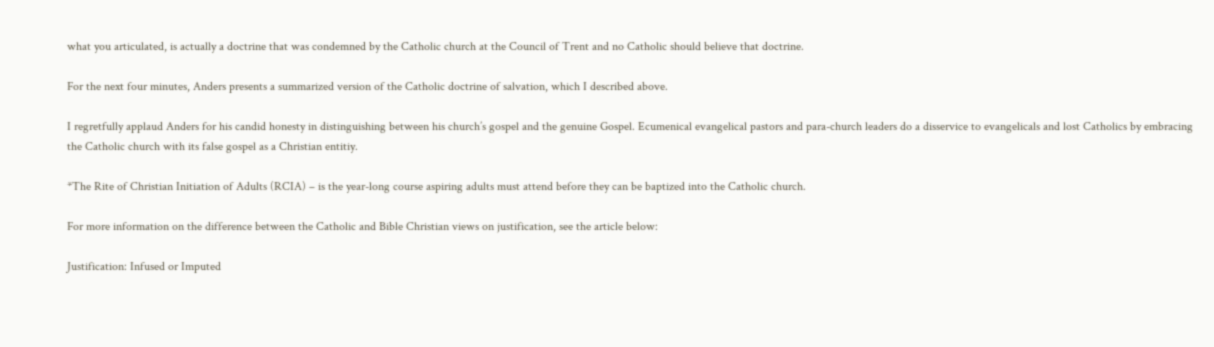what you articulated, is actually a doctrine that was condemned by the Catholic church at the Council of Trent and no Catholic should believe that doctrine.

For the next four minutes, Anders presents a summarized version of the Catholic doctrine of salvation, which I described above.

I regretfully applaud Anders for his candid honesty in distinguishing between his church’s gospel and the genuine Gospel. Ecumenical evangelical pastors and para-church leaders do a disservice to evangelicals and lost Catholics by embracing the Catholic church with its false gospel as a Christian entitiy.

*The Rite of Christian Initiation of Adults (RCIA) – is the year-long course aspiring adults must attend before they can be baptized into the Catholic church.

For more information on the difference between the Catholic and Bible Christian views on justification, see the article below:

Justification: Infused or Imputed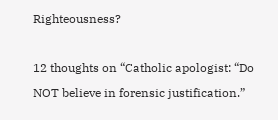Righteousness?

12 thoughts on “Catholic apologist: “Do NOT believe in forensic justification.”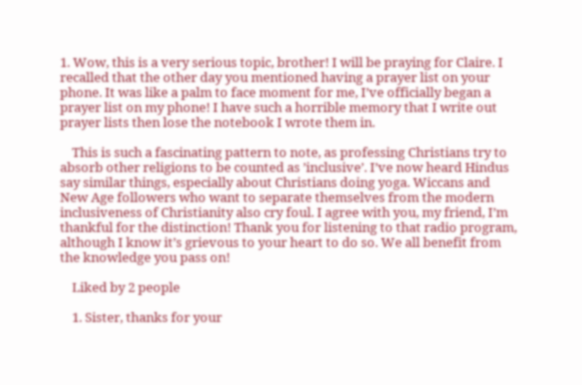1. Wow, this is a very serious topic, brother! I will be praying for Claire. I recalled that the other day you mentioned having a prayer list on your phone. It was like a palm to face moment for me, I’ve officially began a prayer list on my phone! I have such a horrible memory that I write out prayer lists then lose the notebook I wrote them in.

    This is such a fascinating pattern to note, as professing Christians try to absorb other religions to be counted as ’inclusive’. I’ve now heard Hindus say similar things, especially about Christians doing yoga. Wiccans and New Age followers who want to separate themselves from the modern inclusiveness of Christianity also cry foul. I agree with you, my friend, I’m thankful for the distinction! Thank you for listening to that radio program, although I know it’s grievous to your heart to do so. We all benefit from the knowledge you pass on!

    Liked by 2 people

    1. Sister, thanks for your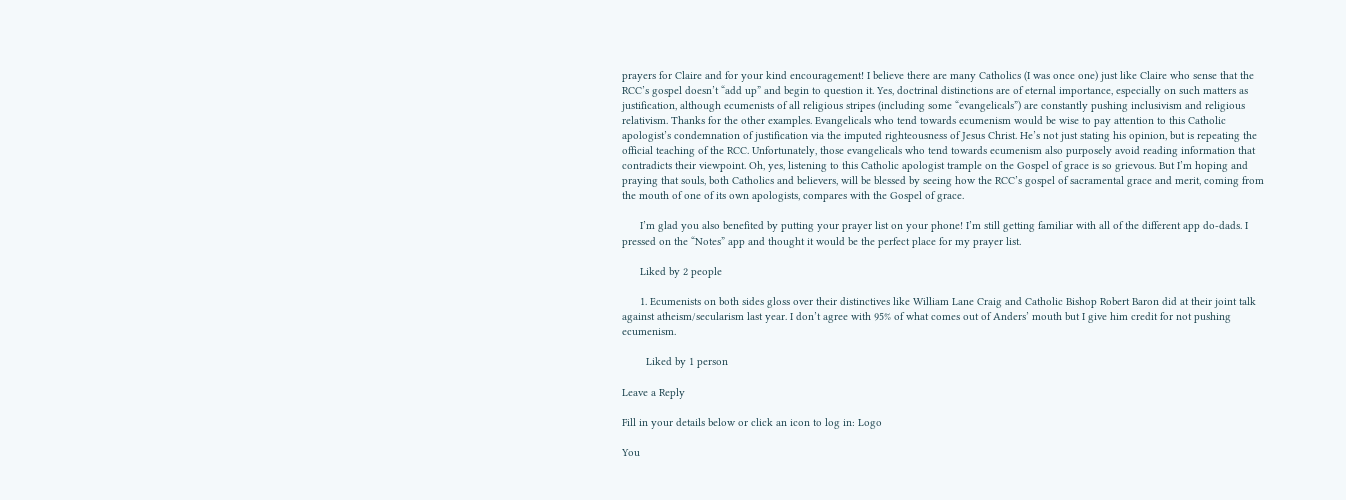prayers for Claire and for your kind encouragement! I believe there are many Catholics (I was once one) just like Claire who sense that the RCC’s gospel doesn’t “add up” and begin to question it. Yes, doctrinal distinctions are of eternal importance, especially on such matters as justification, although ecumenists of all religious stripes (including some “evangelicals”) are constantly pushing inclusivism and religious relativism. Thanks for the other examples. Evangelicals who tend towards ecumenism would be wise to pay attention to this Catholic apologist’s condemnation of justification via the imputed righteousness of Jesus Christ. He’s not just stating his opinion, but is repeating the official teaching of the RCC. Unfortunately, those evangelicals who tend towards ecumenism also purposely avoid reading information that contradicts their viewpoint. Oh, yes, listening to this Catholic apologist trample on the Gospel of grace is so grievous. But I’m hoping and praying that souls, both Catholics and believers, will be blessed by seeing how the RCC’s gospel of sacramental grace and merit, coming from the mouth of one of its own apologists, compares with the Gospel of grace.

      I’m glad you also benefited by putting your prayer list on your phone! I’m still getting familiar with all of the different app do-dads. I pressed on the “Notes” app and thought it would be the perfect place for my prayer list.

      Liked by 2 people

      1. Ecumenists on both sides gloss over their distinctives like William Lane Craig and Catholic Bishop Robert Baron did at their joint talk against atheism/secularism last year. I don’t agree with 95% of what comes out of Anders’ mouth but I give him credit for not pushing ecumenism.

        Liked by 1 person

Leave a Reply

Fill in your details below or click an icon to log in: Logo

You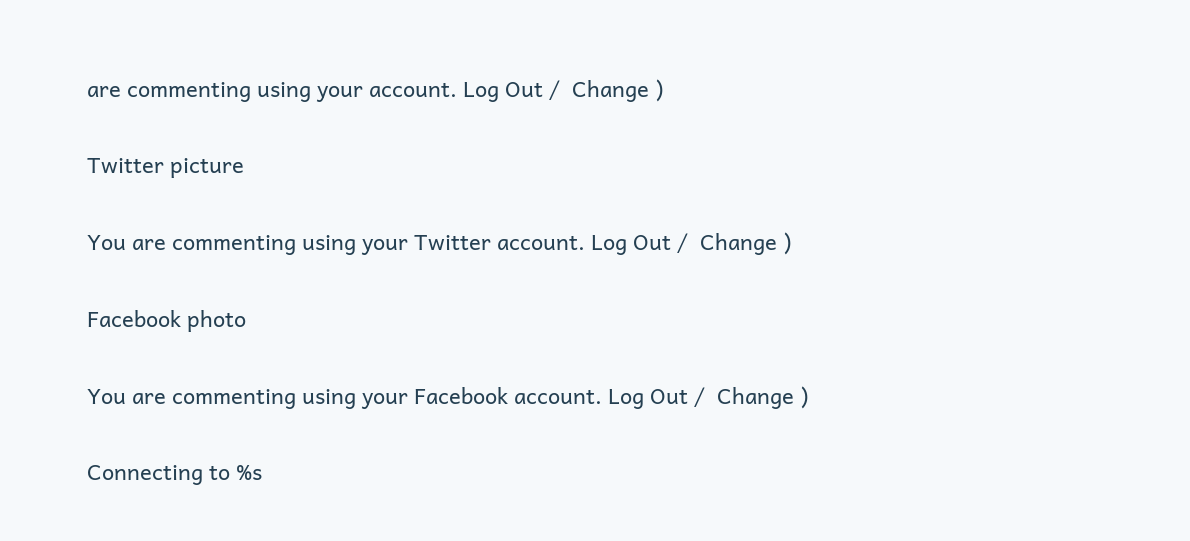are commenting using your account. Log Out /  Change )

Twitter picture

You are commenting using your Twitter account. Log Out /  Change )

Facebook photo

You are commenting using your Facebook account. Log Out /  Change )

Connecting to %s